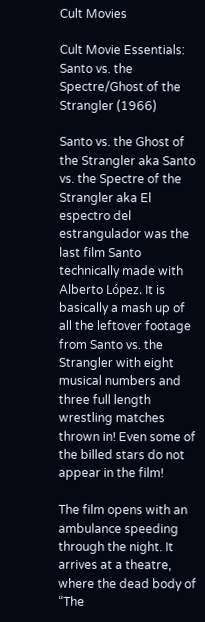Cult Movies

Cult Movie Essentials: Santo vs. the Spectre/Ghost of the Strangler (1966)

Santo vs. the Ghost of the Strangler aka Santo vs. the Spectre of the Strangler aka El espectro del estrangulador was the last film Santo technically made with Alberto López. It is basically a mash up of all the leftover footage from Santo vs. the Strangler with eight musical numbers and three full length wrestling matches thrown in! Even some of the billed stars do not appear in the film!

The film opens with an ambulance speeding through the night. It arrives at a theatre, where the dead body of “The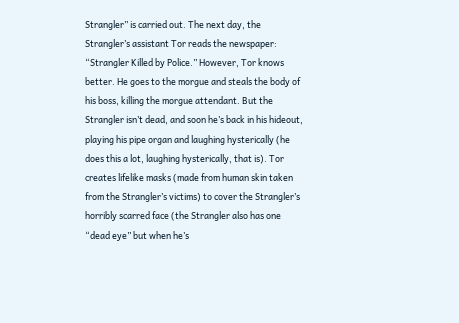Strangler” is carried out. The next day, the Strangler’s assistant Tor reads the newspaper: “Strangler Killed by Police.” However, Tor knows better. He goes to the morgue and steals the body of his boss, killing the morgue attendant. But the Strangler isn’t dead, and soon he’s back in his hideout, playing his pipe organ and laughing hysterically (he does this a lot, laughing hysterically, that is). Tor creates lifelike masks (made from human skin taken from the Strangler’s victims) to cover the Strangler’s horribly scarred face (the Strangler also has one “dead eye” but when he’s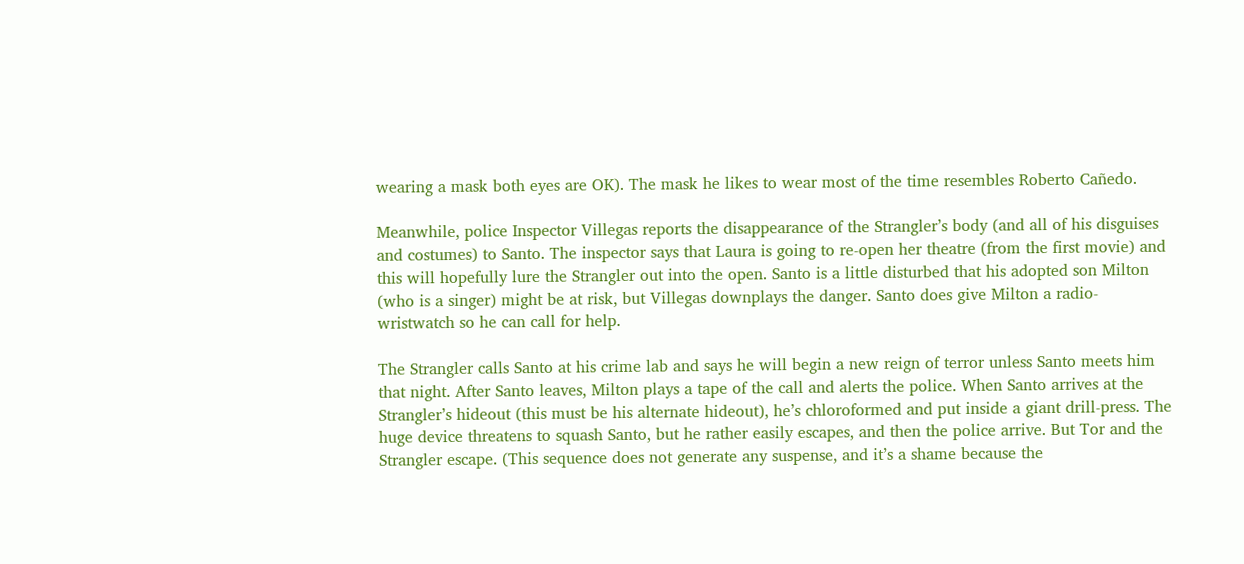wearing a mask both eyes are OK). The mask he likes to wear most of the time resembles Roberto Cañedo.

Meanwhile, police Inspector Villegas reports the disappearance of the Strangler’s body (and all of his disguises and costumes) to Santo. The inspector says that Laura is going to re-open her theatre (from the first movie) and this will hopefully lure the Strangler out into the open. Santo is a little disturbed that his adopted son Milton (who is a singer) might be at risk, but Villegas downplays the danger. Santo does give Milton a radio-wristwatch so he can call for help.

The Strangler calls Santo at his crime lab and says he will begin a new reign of terror unless Santo meets him that night. After Santo leaves, Milton plays a tape of the call and alerts the police. When Santo arrives at the Strangler’s hideout (this must be his alternate hideout), he’s chloroformed and put inside a giant drill-press. The huge device threatens to squash Santo, but he rather easily escapes, and then the police arrive. But Tor and the Strangler escape. (This sequence does not generate any suspense, and it’s a shame because the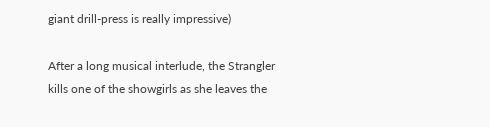giant drill-press is really impressive)

After a long musical interlude, the Strangler kills one of the showgirls as she leaves the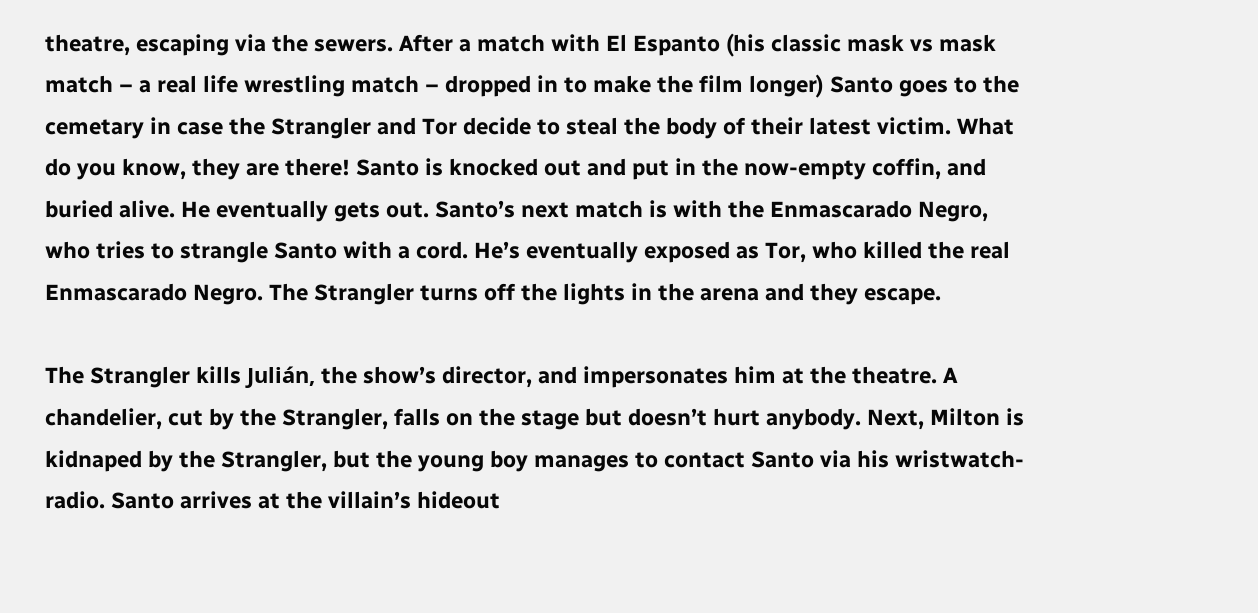theatre, escaping via the sewers. After a match with El Espanto (his classic mask vs mask match – a real life wrestling match – dropped in to make the film longer) Santo goes to the cemetary in case the Strangler and Tor decide to steal the body of their latest victim. What do you know, they are there! Santo is knocked out and put in the now-empty coffin, and buried alive. He eventually gets out. Santo’s next match is with the Enmascarado Negro, who tries to strangle Santo with a cord. He’s eventually exposed as Tor, who killed the real Enmascarado Negro. The Strangler turns off the lights in the arena and they escape.

The Strangler kills Julián, the show’s director, and impersonates him at the theatre. A chandelier, cut by the Strangler, falls on the stage but doesn’t hurt anybody. Next, Milton is kidnaped by the Strangler, but the young boy manages to contact Santo via his wristwatch-radio. Santo arrives at the villain’s hideout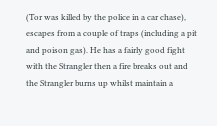(Tor was killed by the police in a car chase), escapes from a couple of traps (including a pit and poison gas). He has a fairly good fight with the Strangler then a fire breaks out and the Strangler burns up whilst maintain a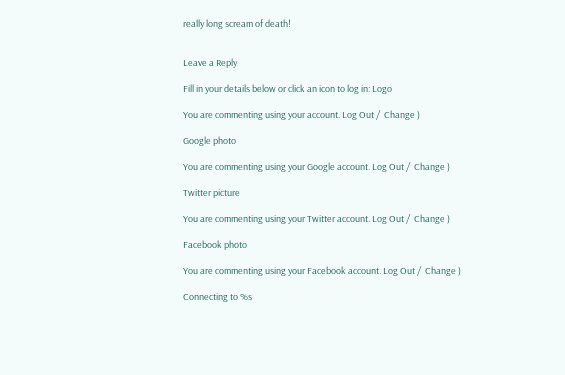really long scream of death!


Leave a Reply

Fill in your details below or click an icon to log in: Logo

You are commenting using your account. Log Out /  Change )

Google photo

You are commenting using your Google account. Log Out /  Change )

Twitter picture

You are commenting using your Twitter account. Log Out /  Change )

Facebook photo

You are commenting using your Facebook account. Log Out /  Change )

Connecting to %s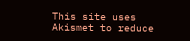This site uses Akismet to reduce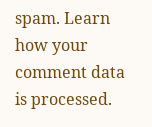spam. Learn how your comment data is processed.